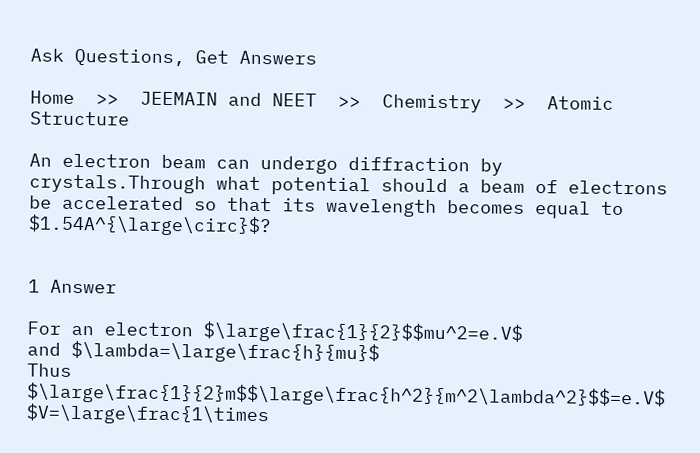Ask Questions, Get Answers

Home  >>  JEEMAIN and NEET  >>  Chemistry  >>  Atomic Structure

An electron beam can undergo diffraction by crystals.Through what potential should a beam of electrons be accelerated so that its wavelength becomes equal to $1.54A^{\large\circ}$?


1 Answer

For an electron $\large\frac{1}{2}$$mu^2=e.V$
and $\lambda=\large\frac{h}{mu}$
Thus $\large\frac{1}{2}m$$\large\frac{h^2}{m^2\lambda^2}$$=e.V$
$V=\large\frac{1\times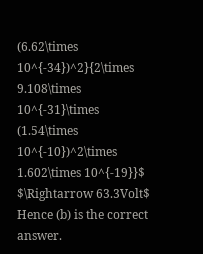(6.62\times 10^{-34})^2}{2\times 9.108\times 10^{-31}\times (1.54\times 10^{-10})^2\times 1.602\times 10^{-19}}$
$\Rightarrow 63.3Volt$
Hence (b) is the correct answer.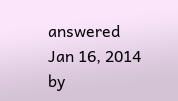answered Jan 16, 2014 by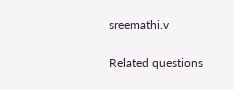sreemathi.v

Related questions